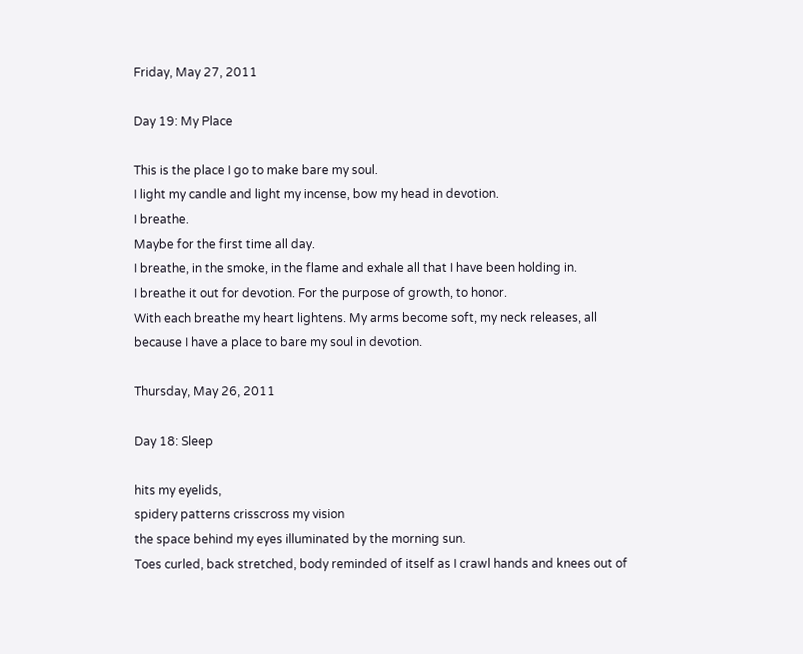Friday, May 27, 2011

Day 19: My Place

This is the place I go to make bare my soul.
I light my candle and light my incense, bow my head in devotion.
I breathe.
Maybe for the first time all day.
I breathe, in the smoke, in the flame and exhale all that I have been holding in.
I breathe it out for devotion. For the purpose of growth, to honor.
With each breathe my heart lightens. My arms become soft, my neck releases, all because I have a place to bare my soul in devotion.

Thursday, May 26, 2011

Day 18: Sleep

hits my eyelids,
spidery patterns crisscross my vision
the space behind my eyes illuminated by the morning sun.
Toes curled, back stretched, body reminded of itself as I crawl hands and knees out of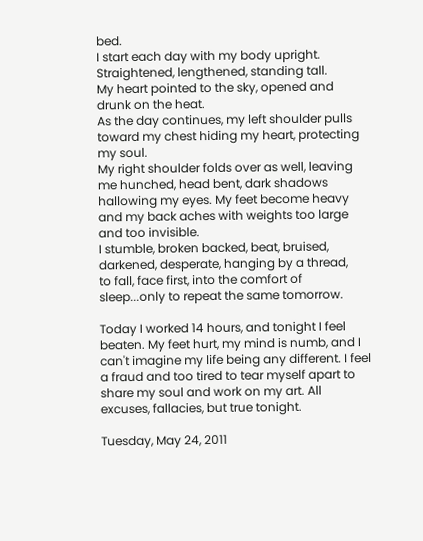bed.
I start each day with my body upright. Straightened, lengthened, standing tall.
My heart pointed to the sky, opened and drunk on the heat.
As the day continues, my left shoulder pulls toward my chest hiding my heart, protecting my soul.
My right shoulder folds over as well, leaving me hunched, head bent, dark shadows hallowing my eyes. My feet become heavy and my back aches with weights too large and too invisible.
I stumble, broken backed, beat, bruised, darkened, desperate, hanging by a thread,
to fall, face first, into the comfort of sleep...only to repeat the same tomorrow.

Today I worked 14 hours, and tonight I feel beaten. My feet hurt, my mind is numb, and I can't imagine my life being any different. I feel a fraud and too tired to tear myself apart to share my soul and work on my art. All excuses, fallacies, but true tonight.

Tuesday, May 24, 2011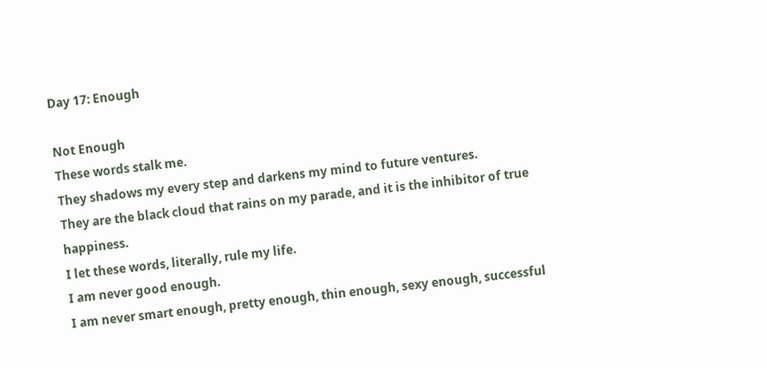Day 17: Enough

Not Enough
These words stalk me.
They shadows my every step and darkens my mind to future ventures.
They are the black cloud that rains on my parade, and it is the inhibitor of true happiness.
I let these words, literally, rule my life.
I am never good enough.
I am never smart enough, pretty enough, thin enough, sexy enough, successful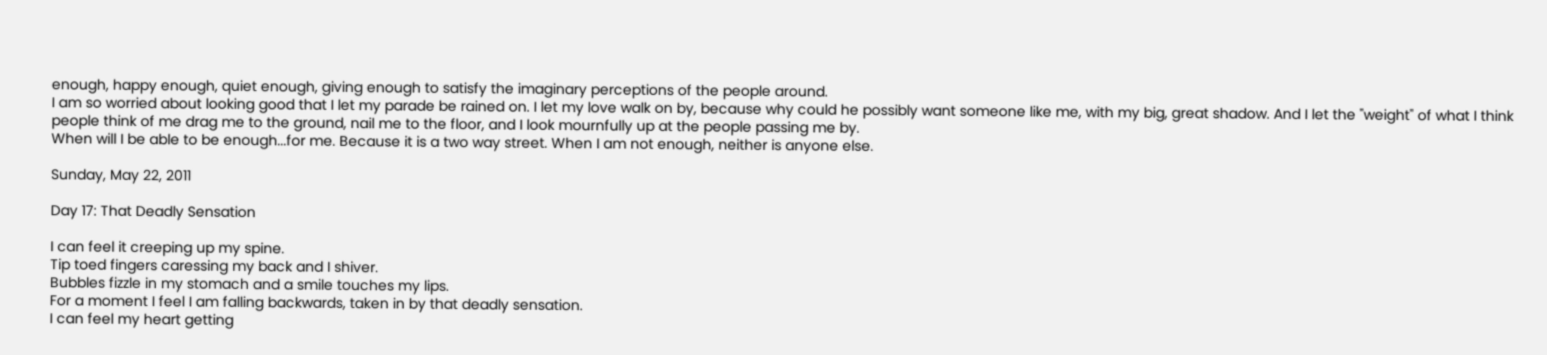enough, happy enough, quiet enough, giving enough to satisfy the imaginary perceptions of the people around.
I am so worried about looking good that I let my parade be rained on. I let my love walk on by, because why could he possibly want someone like me, with my big, great shadow. And I let the "weight" of what I think people think of me drag me to the ground, nail me to the floor, and I look mournfully up at the people passing me by.
When will I be able to be enough...for me. Because it is a two way street. When I am not enough, neither is anyone else.

Sunday, May 22, 2011

Day 17: That Deadly Sensation

I can feel it creeping up my spine.
Tip toed fingers caressing my back and I shiver.
Bubbles fizzle in my stomach and a smile touches my lips.
For a moment I feel I am falling backwards, taken in by that deadly sensation.
I can feel my heart getting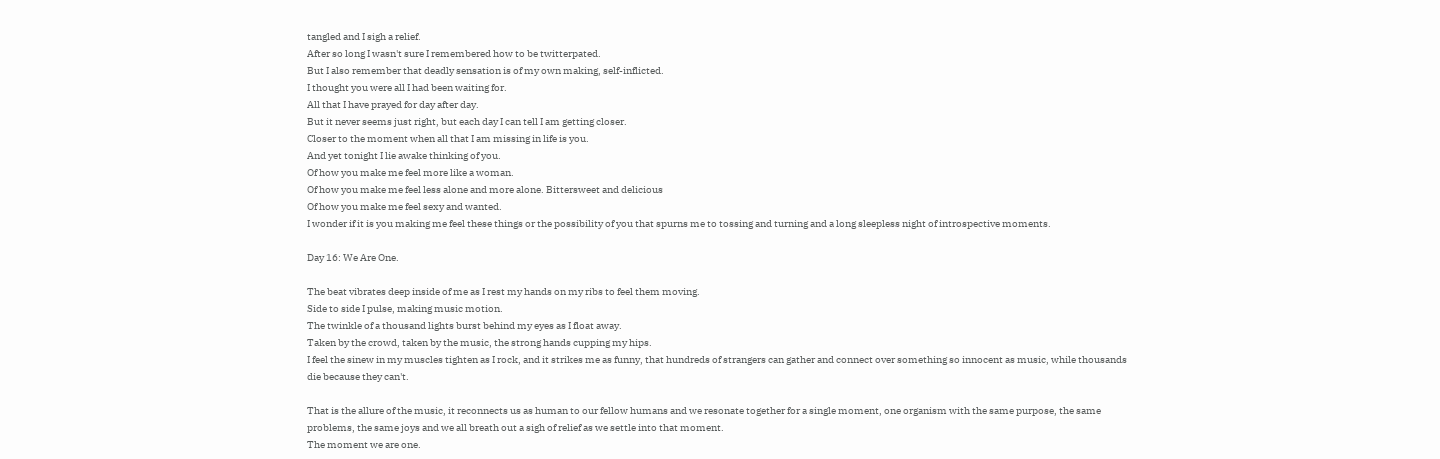tangled and I sigh a relief.
After so long I wasn't sure I remembered how to be twitterpated.
But I also remember that deadly sensation is of my own making, self-inflicted.
I thought you were all I had been waiting for.
All that I have prayed for day after day.
But it never seems just right, but each day I can tell I am getting closer.
Closer to the moment when all that I am missing in life is you.
And yet tonight I lie awake thinking of you.
Of how you make me feel more like a woman.
Of how you make me feel less alone and more alone. Bittersweet and delicious
Of how you make me feel sexy and wanted.
I wonder if it is you making me feel these things or the possibility of you that spurns me to tossing and turning and a long sleepless night of introspective moments.

Day 16: We Are One.

The beat vibrates deep inside of me as I rest my hands on my ribs to feel them moving.
Side to side I pulse, making music motion.
The twinkle of a thousand lights burst behind my eyes as I float away.
Taken by the crowd, taken by the music, the strong hands cupping my hips.
I feel the sinew in my muscles tighten as I rock, and it strikes me as funny, that hundreds of strangers can gather and connect over something so innocent as music, while thousands die because they can't.

That is the allure of the music, it reconnects us as human to our fellow humans and we resonate together for a single moment, one organism with the same purpose, the same problems, the same joys and we all breath out a sigh of relief as we settle into that moment.
The moment we are one.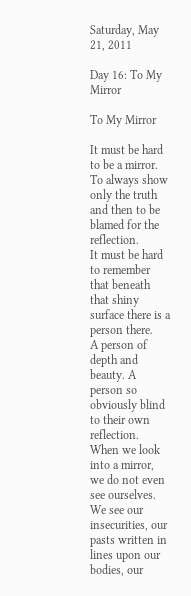Saturday, May 21, 2011

Day 16: To My Mirror

To My Mirror

It must be hard to be a mirror.
To always show only the truth and then to be blamed for the reflection.
It must be hard to remember that beneath that shiny surface there is a person there.
A person of depth and beauty. A person so obviously blind to their own reflection.
When we look into a mirror, we do not even see ourselves. We see our insecurities, our pasts written in lines upon our bodies, our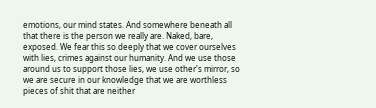emotions, our mind states. And somewhere beneath all that there is the person we really are. Naked, bare, exposed. We fear this so deeply that we cover ourselves with lies, crimes against our humanity. And we use those around us to support those lies, we use other's mirror, so we are secure in our knowledge that we are worthless pieces of shit that are neither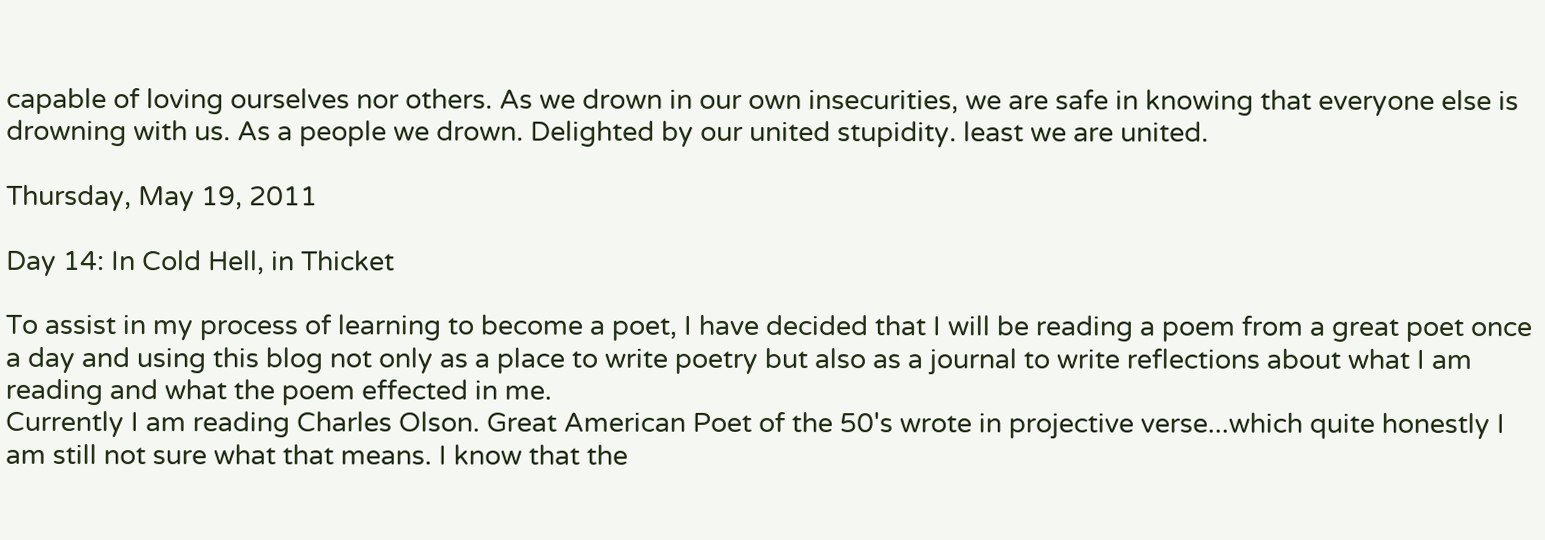capable of loving ourselves nor others. As we drown in our own insecurities, we are safe in knowing that everyone else is drowning with us. As a people we drown. Delighted by our united stupidity. least we are united.

Thursday, May 19, 2011

Day 14: In Cold Hell, in Thicket

To assist in my process of learning to become a poet, I have decided that I will be reading a poem from a great poet once a day and using this blog not only as a place to write poetry but also as a journal to write reflections about what I am reading and what the poem effected in me.
Currently I am reading Charles Olson. Great American Poet of the 50's wrote in projective verse...which quite honestly I am still not sure what that means. I know that the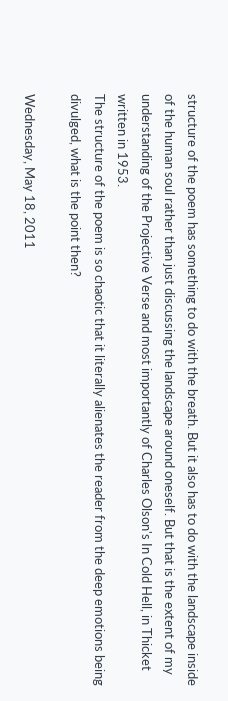structure of the poem has something to do with the breath. But it also has to do with the landscape inside of the human soul rather than just discussing the landscape around oneself. But that is the extent of my understanding of the Projective Verse and most importantly of Charles Olson's In Cold Hell, in Thicket written in 1953.
The structure of the poem is so chaotic that it literally alienates the reader from the deep emotions being divulged, what is the point then?

Wednesday, May 18, 2011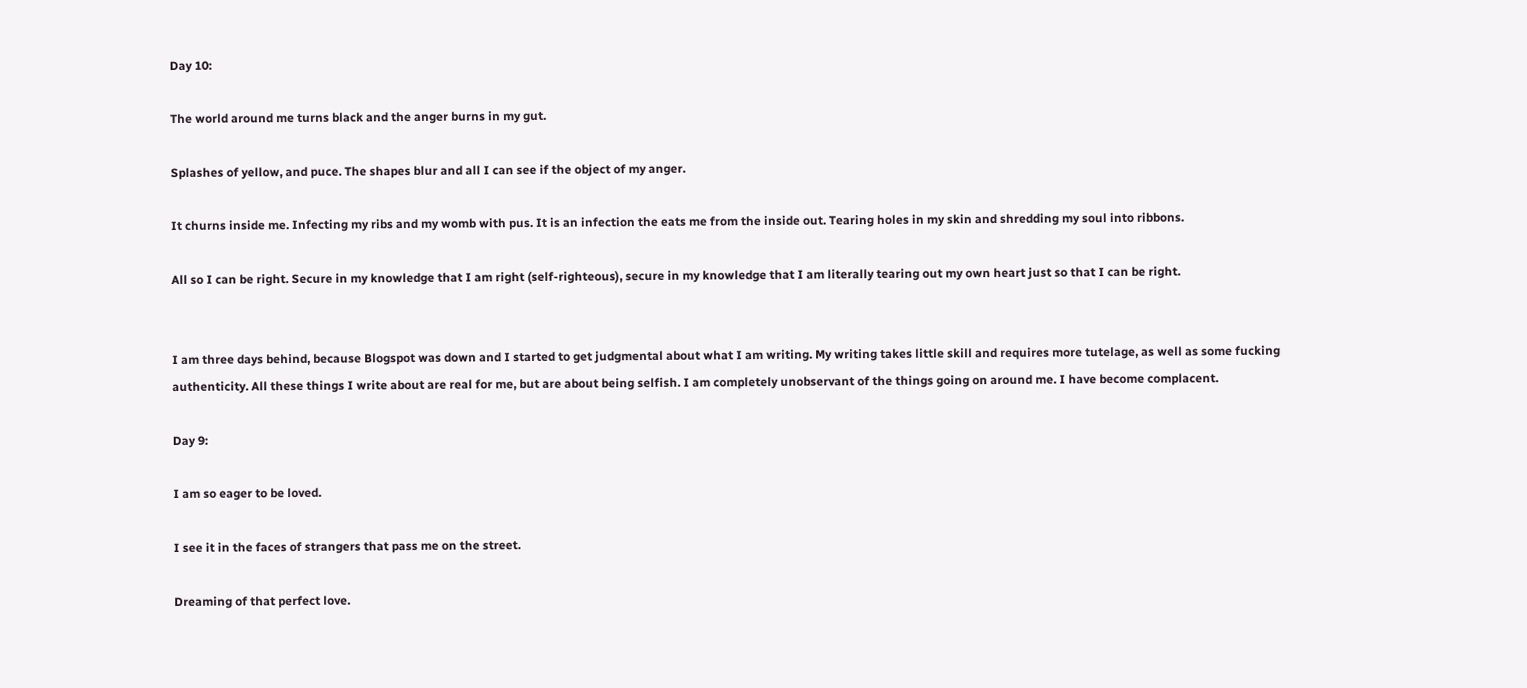Day 10:

The world around me turns black and the anger burns in my gut.

Splashes of yellow, and puce. The shapes blur and all I can see if the object of my anger.

It churns inside me. Infecting my ribs and my womb with pus. It is an infection the eats me from the inside out. Tearing holes in my skin and shredding my soul into ribbons.

All so I can be right. Secure in my knowledge that I am right (self-righteous), secure in my knowledge that I am literally tearing out my own heart just so that I can be right.


I am three days behind, because Blogspot was down and I started to get judgmental about what I am writing. My writing takes little skill and requires more tutelage, as well as some fucking authenticity. All these things I write about are real for me, but are about being selfish. I am completely unobservant of the things going on around me. I have become complacent.

Day 9:

I am so eager to be loved.

I see it in the faces of strangers that pass me on the street.

Dreaming of that perfect love.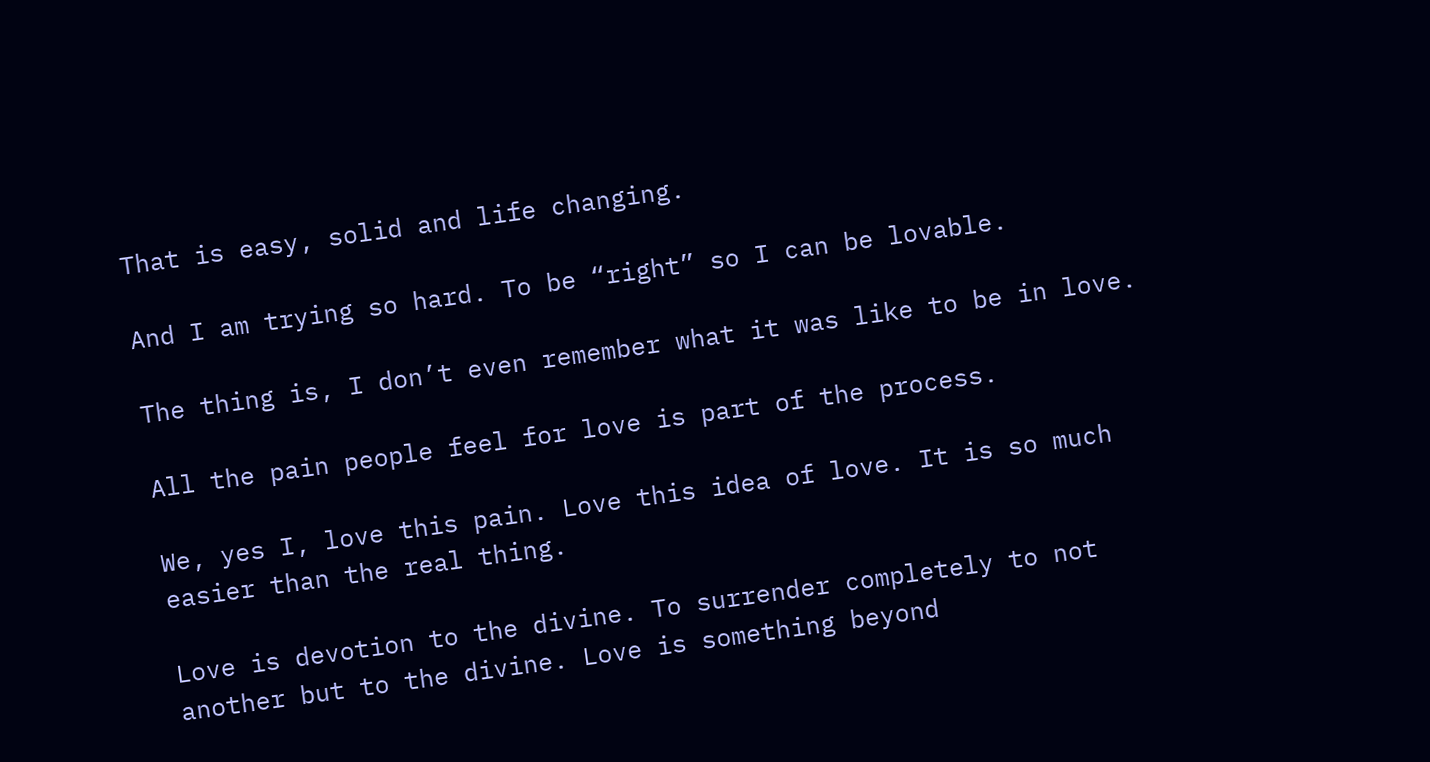That is easy, solid and life changing.

And I am trying so hard. To be “right” so I can be lovable.

The thing is, I don’t even remember what it was like to be in love.

All the pain people feel for love is part of the process.

We, yes I, love this pain. Love this idea of love. It is so much easier than the real thing.

Love is devotion to the divine. To surrender completely to not another but to the divine. Love is something beyond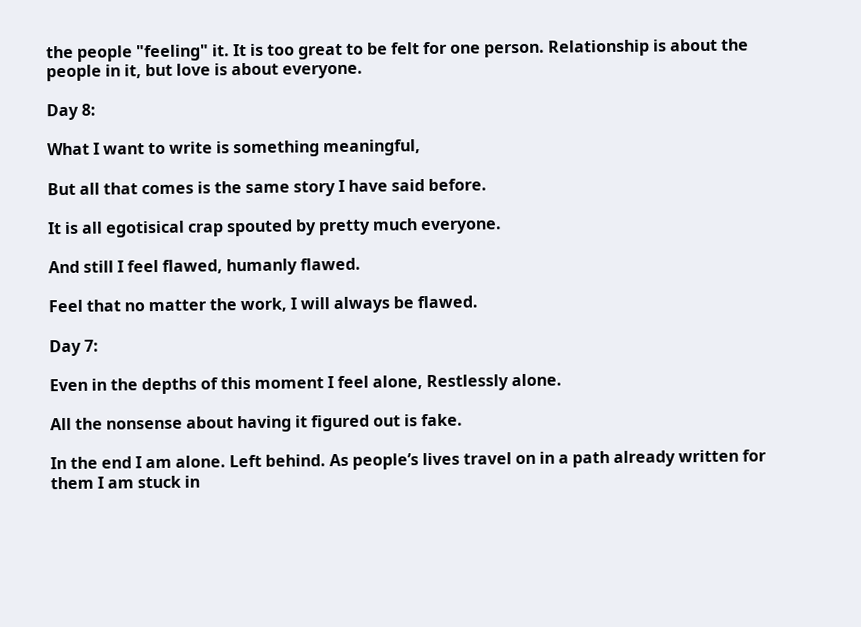the people "feeling" it. It is too great to be felt for one person. Relationship is about the people in it, but love is about everyone.

Day 8:

What I want to write is something meaningful,

But all that comes is the same story I have said before.

It is all egotisical crap spouted by pretty much everyone.

And still I feel flawed, humanly flawed.

Feel that no matter the work, I will always be flawed.

Day 7:

Even in the depths of this moment I feel alone, Restlessly alone.

All the nonsense about having it figured out is fake.

In the end I am alone. Left behind. As people’s lives travel on in a path already written for them I am stuck in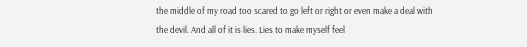the middle of my road too scared to go left or right or even make a deal with the devil. And all of it is lies. Lies to make myself feel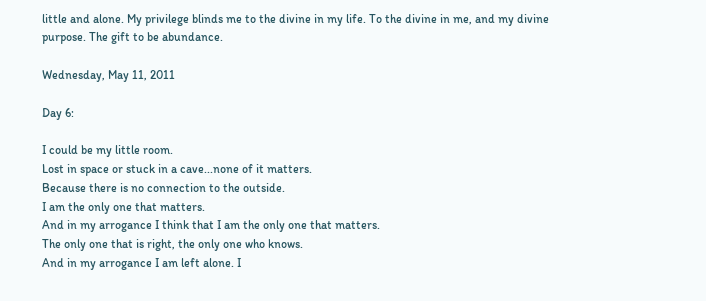little and alone. My privilege blinds me to the divine in my life. To the divine in me, and my divine purpose. The gift to be abundance.

Wednesday, May 11, 2011

Day 6:

I could be my little room.
Lost in space or stuck in a cave...none of it matters.
Because there is no connection to the outside.
I am the only one that matters.
And in my arrogance I think that I am the only one that matters.
The only one that is right, the only one who knows.
And in my arrogance I am left alone. I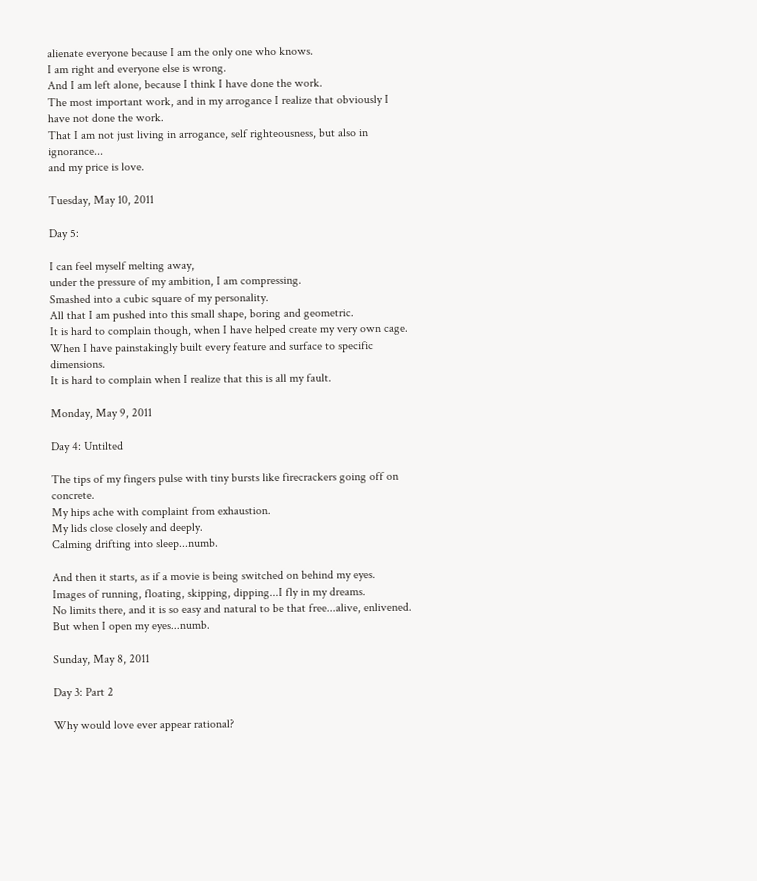alienate everyone because I am the only one who knows.
I am right and everyone else is wrong.
And I am left alone, because I think I have done the work.
The most important work, and in my arrogance I realize that obviously I have not done the work.
That I am not just living in arrogance, self righteousness, but also in ignorance...
and my price is love.

Tuesday, May 10, 2011

Day 5:

I can feel myself melting away,
under the pressure of my ambition, I am compressing.
Smashed into a cubic square of my personality.
All that I am pushed into this small shape, boring and geometric.
It is hard to complain though, when I have helped create my very own cage.
When I have painstakingly built every feature and surface to specific dimensions.
It is hard to complain when I realize that this is all my fault.

Monday, May 9, 2011

Day 4: Untilted

The tips of my fingers pulse with tiny bursts like firecrackers going off on concrete.
My hips ache with complaint from exhaustion.
My lids close closely and deeply.
Calming drifting into sleep...numb.

And then it starts, as if a movie is being switched on behind my eyes.
Images of running, floating, skipping, dipping...I fly in my dreams.
No limits there, and it is so easy and natural to be that free...alive, enlivened.
But when I open my eyes...numb.

Sunday, May 8, 2011

Day 3: Part 2

Why would love ever appear rational?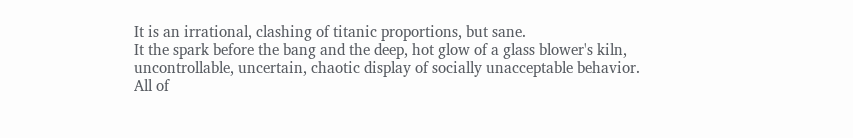It is an irrational, clashing of titanic proportions, but sane.
It the spark before the bang and the deep, hot glow of a glass blower's kiln, uncontrollable, uncertain, chaotic display of socially unacceptable behavior.
All of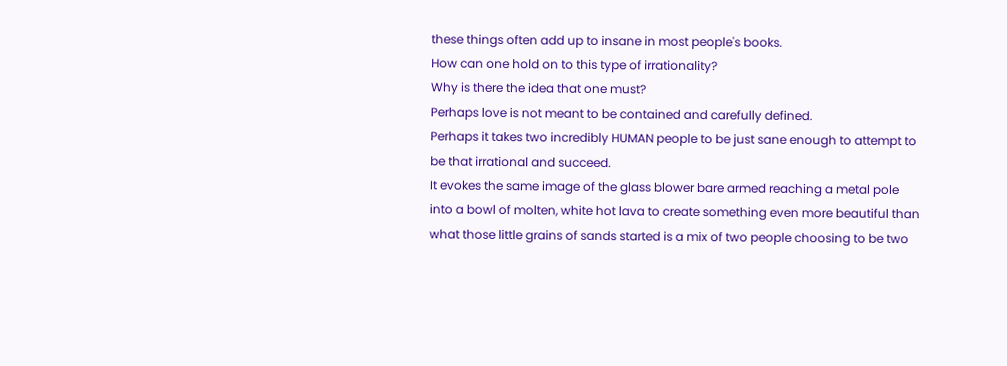these things often add up to insane in most people's books.
How can one hold on to this type of irrationality?
Why is there the idea that one must?
Perhaps love is not meant to be contained and carefully defined.
Perhaps it takes two incredibly HUMAN people to be just sane enough to attempt to be that irrational and succeed.
It evokes the same image of the glass blower bare armed reaching a metal pole into a bowl of molten, white hot lava to create something even more beautiful than what those little grains of sands started is a mix of two people choosing to be two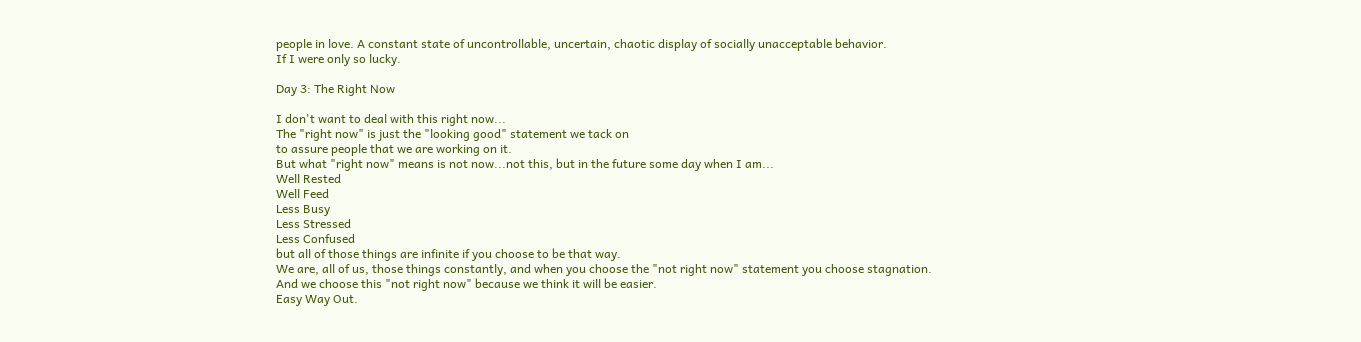people in love. A constant state of uncontrollable, uncertain, chaotic display of socially unacceptable behavior.
If I were only so lucky.

Day 3: The Right Now

I don't want to deal with this right now...
The "right now" is just the "looking good" statement we tack on
to assure people that we are working on it.
But what "right now" means is not now...not this, but in the future some day when I am...
Well Rested
Well Feed
Less Busy
Less Stressed
Less Confused
but all of those things are infinite if you choose to be that way.
We are, all of us, those things constantly, and when you choose the "not right now" statement you choose stagnation.
And we choose this "not right now" because we think it will be easier.
Easy Way Out.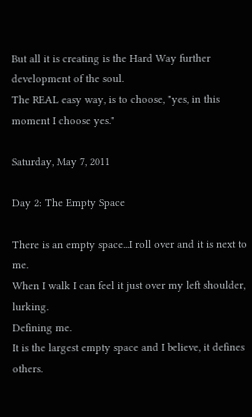But all it is creating is the Hard Way further development of the soul.
The REAL easy way, is to choose, "yes, in this moment I choose yes."

Saturday, May 7, 2011

Day 2: The Empty Space

There is an empty space...I roll over and it is next to me.
When I walk I can feel it just over my left shoulder, lurking.
Defining me.
It is the largest empty space and I believe, it defines others.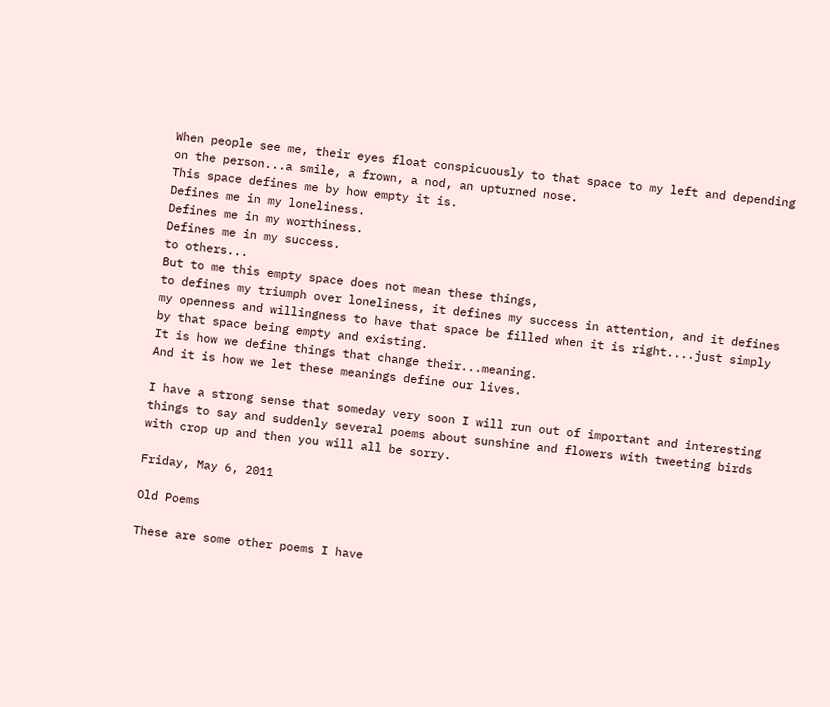When people see me, their eyes float conspicuously to that space to my left and depending on the person...a smile, a frown, a nod, an upturned nose.
This space defines me by how empty it is.
Defines me in my loneliness.
Defines me in my worthiness.
Defines me in my success.
to others...
But to me this empty space does not mean these things,
to defines my triumph over loneliness, it defines my success in attention, and it defines my openness and willingness to have that space be filled when it is right....just simply by that space being empty and existing.
It is how we define things that change their...meaning.
And it is how we let these meanings define our lives.

I have a strong sense that someday very soon I will run out of important and interesting things to say and suddenly several poems about sunshine and flowers with tweeting birds with crop up and then you will all be sorry.

Friday, May 6, 2011

Old Poems

These are some other poems I have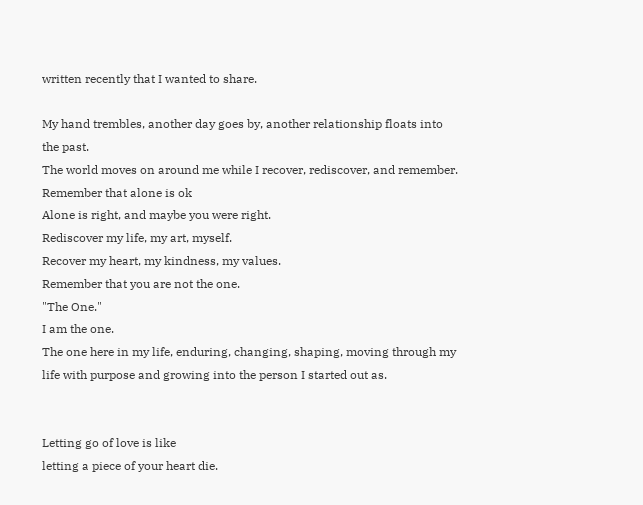written recently that I wanted to share.

My hand trembles, another day goes by, another relationship floats into the past.
The world moves on around me while I recover, rediscover, and remember.
Remember that alone is ok
Alone is right, and maybe you were right.
Rediscover my life, my art, myself.
Recover my heart, my kindness, my values.
Remember that you are not the one.
"The One."
I am the one.
The one here in my life, enduring, changing, shaping, moving through my life with purpose and growing into the person I started out as.


Letting go of love is like
letting a piece of your heart die.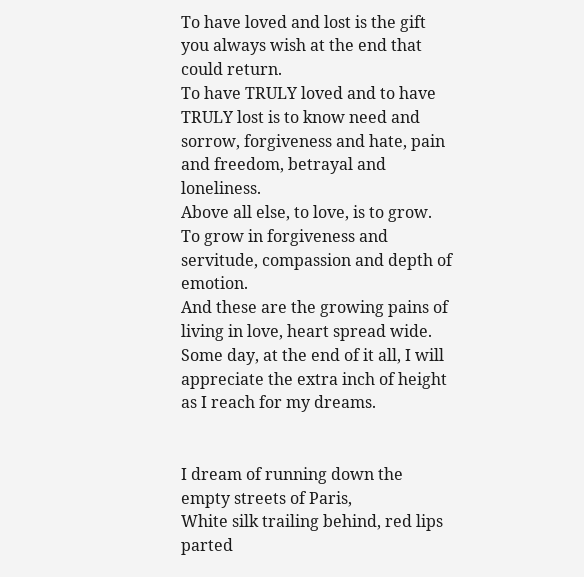To have loved and lost is the gift you always wish at the end that could return.
To have TRULY loved and to have TRULY lost is to know need and sorrow, forgiveness and hate, pain and freedom, betrayal and loneliness.
Above all else, to love, is to grow.
To grow in forgiveness and servitude, compassion and depth of emotion.
And these are the growing pains of living in love, heart spread wide.
Some day, at the end of it all, I will appreciate the extra inch of height as I reach for my dreams.


I dream of running down the empty streets of Paris,
White silk trailing behind, red lips parted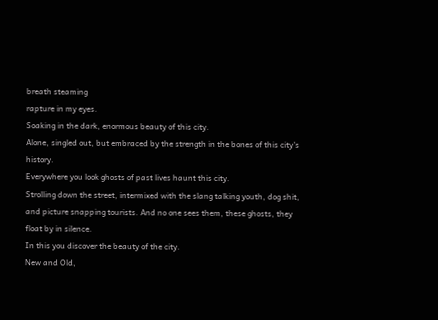breath steaming
rapture in my eyes.
Soaking in the dark, enormous beauty of this city.
Alone, singled out, but embraced by the strength in the bones of this city's history.
Everywhere you look ghosts of past lives haunt this city.
Strolling down the street, intermixed with the slang talking youth, dog shit, and picture snapping tourists. And no one sees them, these ghosts, they float by in silence.
In this you discover the beauty of the city.
New and Old,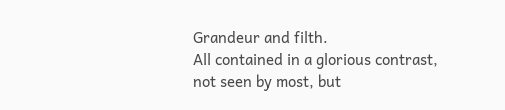Grandeur and filth.
All contained in a glorious contrast, not seen by most, but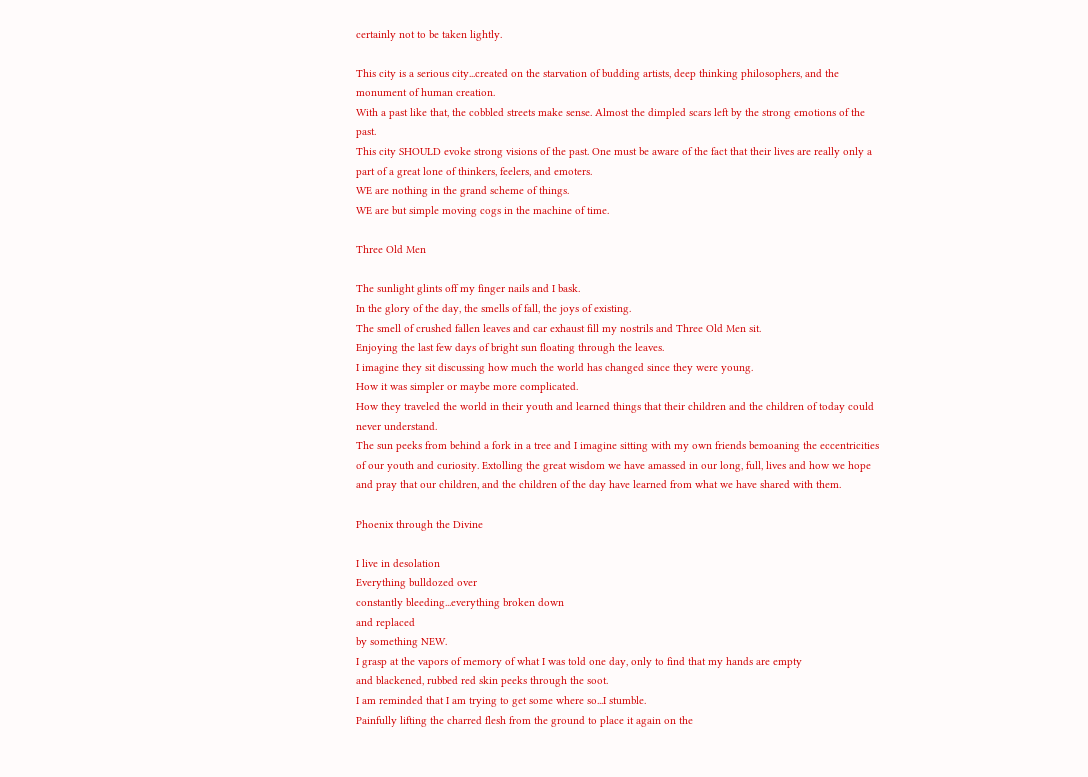certainly not to be taken lightly.

This city is a serious city...created on the starvation of budding artists, deep thinking philosophers, and the monument of human creation.
With a past like that, the cobbled streets make sense. Almost the dimpled scars left by the strong emotions of the past.
This city SHOULD evoke strong visions of the past. One must be aware of the fact that their lives are really only a part of a great lone of thinkers, feelers, and emoters.
WE are nothing in the grand scheme of things.
WE are but simple moving cogs in the machine of time.

Three Old Men

The sunlight glints off my finger nails and I bask.
In the glory of the day, the smells of fall, the joys of existing.
The smell of crushed fallen leaves and car exhaust fill my nostrils and Three Old Men sit.
Enjoying the last few days of bright sun floating through the leaves.
I imagine they sit discussing how much the world has changed since they were young.
How it was simpler or maybe more complicated.
How they traveled the world in their youth and learned things that their children and the children of today could never understand.
The sun peeks from behind a fork in a tree and I imagine sitting with my own friends bemoaning the eccentricities of our youth and curiosity. Extolling the great wisdom we have amassed in our long, full, lives and how we hope and pray that our children, and the children of the day have learned from what we have shared with them.

Phoenix through the Divine

I live in desolation
Everything bulldozed over
constantly bleeding...everything broken down
and replaced
by something NEW.
I grasp at the vapors of memory of what I was told one day, only to find that my hands are empty
and blackened, rubbed red skin peeks through the soot.
I am reminded that I am trying to get some where so...I stumble.
Painfully lifting the charred flesh from the ground to place it again on the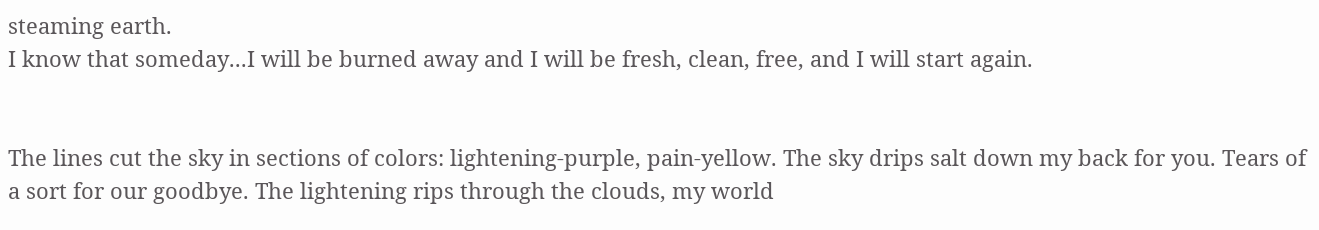steaming earth.
I know that someday...I will be burned away and I will be fresh, clean, free, and I will start again.


The lines cut the sky in sections of colors: lightening-purple, pain-yellow. The sky drips salt down my back for you. Tears of a sort for our goodbye. The lightening rips through the clouds, my world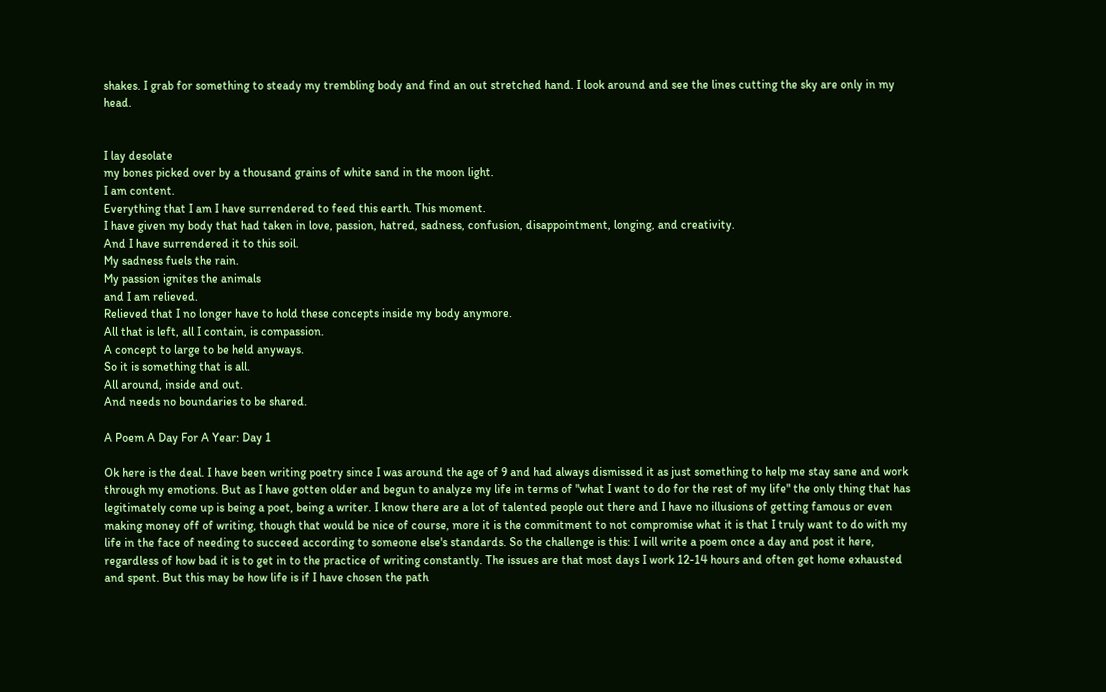shakes. I grab for something to steady my trembling body and find an out stretched hand. I look around and see the lines cutting the sky are only in my head.


I lay desolate
my bones picked over by a thousand grains of white sand in the moon light.
I am content.
Everything that I am I have surrendered to feed this earth. This moment.
I have given my body that had taken in love, passion, hatred, sadness, confusion, disappointment, longing, and creativity.
And I have surrendered it to this soil.
My sadness fuels the rain.
My passion ignites the animals
and I am relieved.
Relieved that I no longer have to hold these concepts inside my body anymore.
All that is left, all I contain, is compassion.
A concept to large to be held anyways.
So it is something that is all.
All around, inside and out.
And needs no boundaries to be shared.

A Poem A Day For A Year: Day 1

Ok here is the deal. I have been writing poetry since I was around the age of 9 and had always dismissed it as just something to help me stay sane and work through my emotions. But as I have gotten older and begun to analyze my life in terms of "what I want to do for the rest of my life" the only thing that has legitimately come up is being a poet, being a writer. I know there are a lot of talented people out there and I have no illusions of getting famous or even making money off of writing, though that would be nice of course, more it is the commitment to not compromise what it is that I truly want to do with my life in the face of needing to succeed according to someone else's standards. So the challenge is this: I will write a poem once a day and post it here, regardless of how bad it is to get in to the practice of writing constantly. The issues are that most days I work 12-14 hours and often get home exhausted and spent. But this may be how life is if I have chosen the path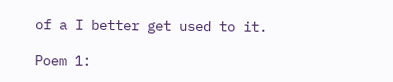of a I better get used to it.

Poem 1: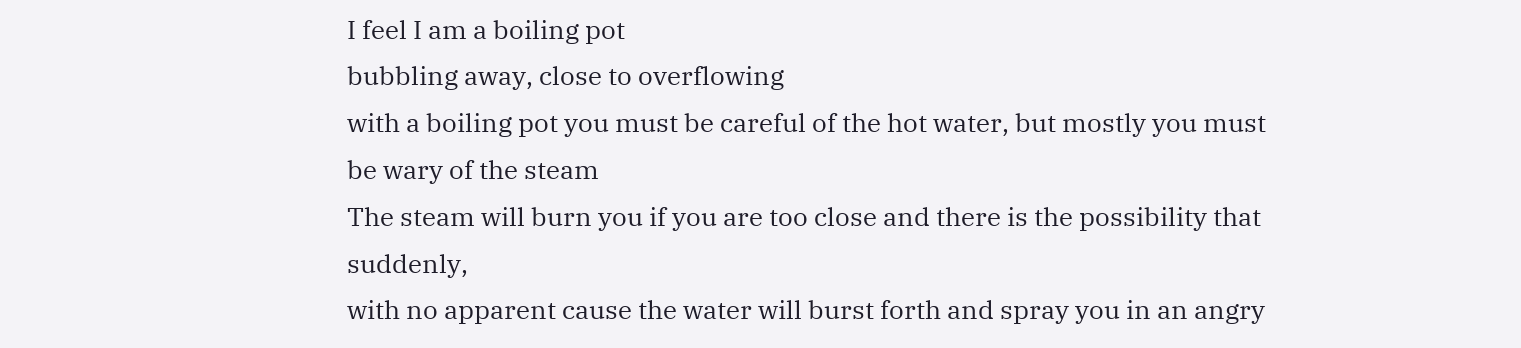I feel I am a boiling pot
bubbling away, close to overflowing
with a boiling pot you must be careful of the hot water, but mostly you must be wary of the steam
The steam will burn you if you are too close and there is the possibility that suddenly,
with no apparent cause the water will burst forth and spray you in an angry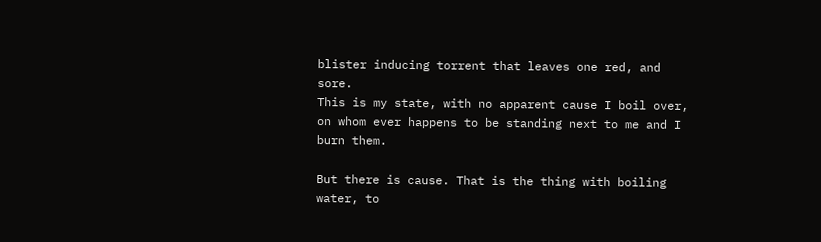blister inducing torrent that leaves one red, and sore.
This is my state, with no apparent cause I boil over, on whom ever happens to be standing next to me and I burn them.

But there is cause. That is the thing with boiling water, to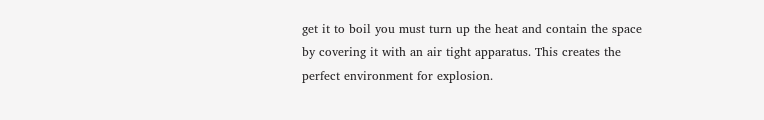get it to boil you must turn up the heat and contain the space by covering it with an air tight apparatus. This creates the perfect environment for explosion.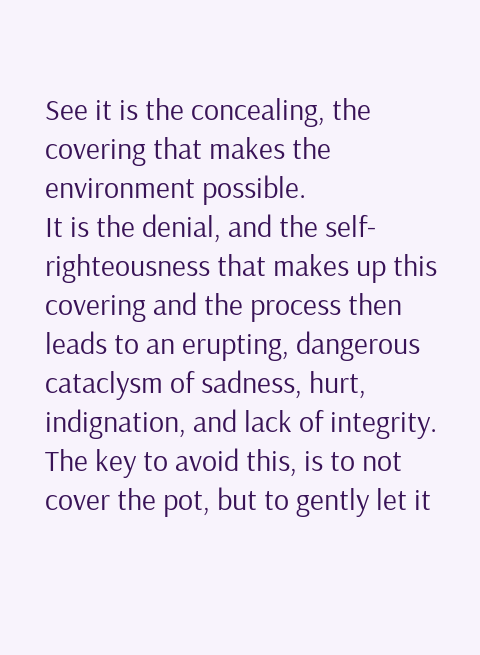See it is the concealing, the covering that makes the environment possible.
It is the denial, and the self- righteousness that makes up this covering and the process then leads to an erupting, dangerous cataclysm of sadness, hurt, indignation, and lack of integrity.
The key to avoid this, is to not cover the pot, but to gently let it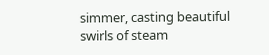simmer, casting beautiful swirls of steam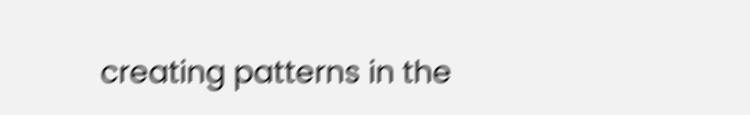creating patterns in the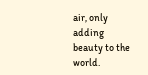air, only adding beauty to the world.